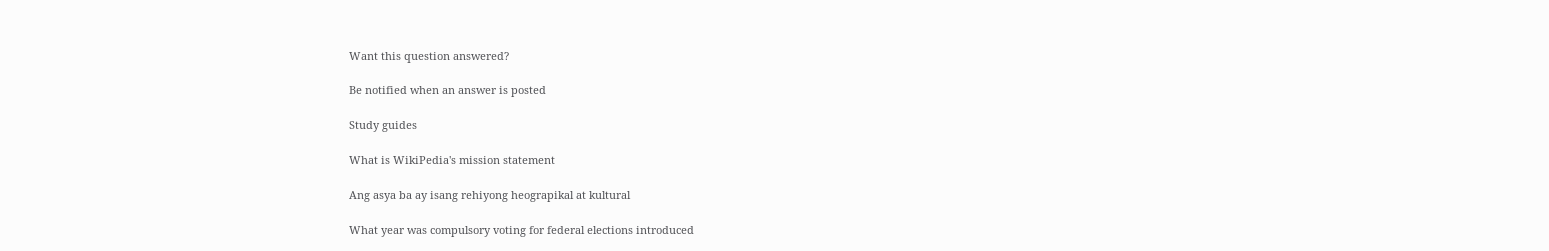Want this question answered?

Be notified when an answer is posted

Study guides

What is WikiPedia's mission statement

Ang asya ba ay isang rehiyong heograpikal at kultural

What year was compulsory voting for federal elections introduced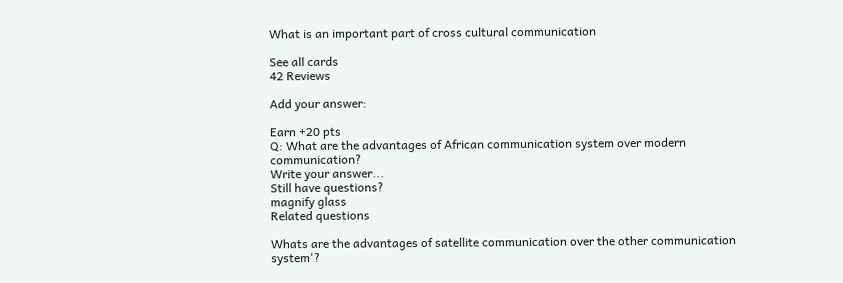What is an important part of cross cultural communication

See all cards
42 Reviews

Add your answer:

Earn +20 pts
Q: What are the advantages of African communication system over modern communication?
Write your answer...
Still have questions?
magnify glass
Related questions

Whats are the advantages of satellite communication over the other communication system'?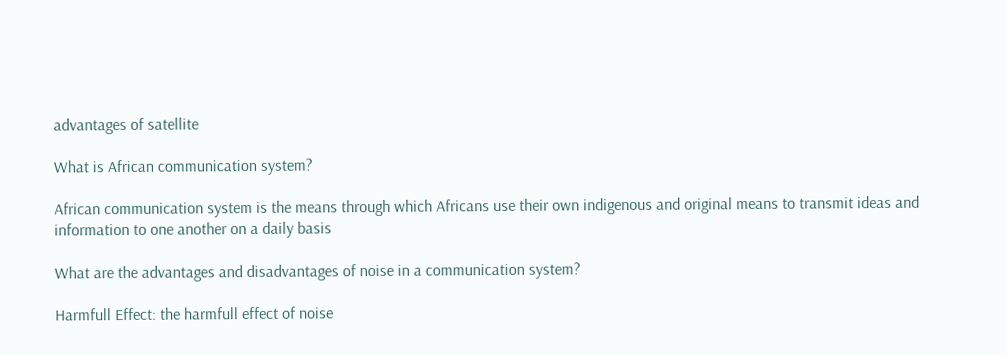advantages of satellite

What is African communication system?

African communication system is the means through which Africans use their own indigenous and original means to transmit ideas and information to one another on a daily basis

What are the advantages and disadvantages of noise in a communication system?

Harmfull Effect: the harmfull effect of noise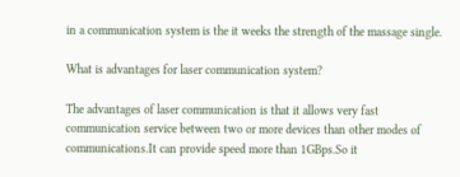in a communication system is the it weeks the strength of the massage single.

What is advantages for laser communication system?

The advantages of laser communication is that it allows very fast communication service between two or more devices than other modes of communications.It can provide speed more than 1GBps.So it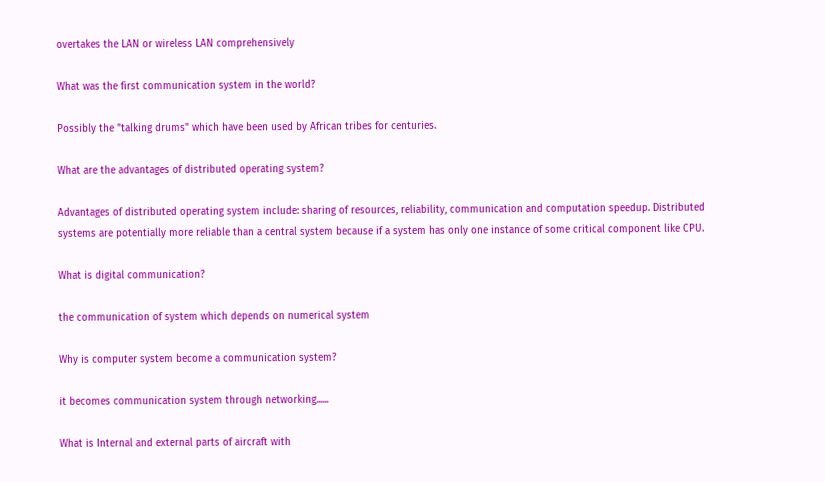overtakes the LAN or wireless LAN comprehensively

What was the first communication system in the world?

Possibly the "talking drums" which have been used by African tribes for centuries.

What are the advantages of distributed operating system?

Advantages of distributed operating system include: sharing of resources, reliability, communication and computation speedup. Distributed systems are potentially more reliable than a central system because if a system has only one instance of some critical component like CPU.

What is digital communication?

the communication of system which depends on numerical system

Why is computer system become a communication system?

it becomes communication system through networking......

What is Internal and external parts of aircraft with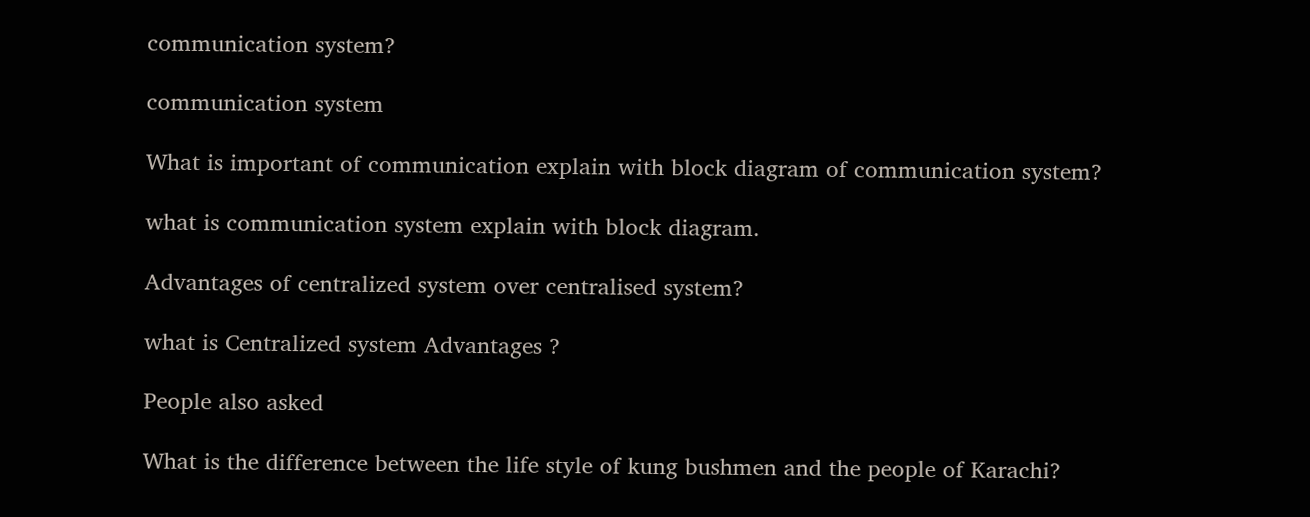communication system?

communication system

What is important of communication explain with block diagram of communication system?

what is communication system explain with block diagram.

Advantages of centralized system over centralised system?

what is Centralized system Advantages ?

People also asked

What is the difference between the life style of kung bushmen and the people of Karachi?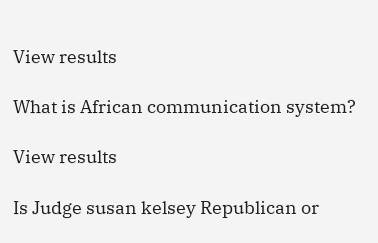View results

What is African communication system?

View results

Is Judge susan kelsey Republican or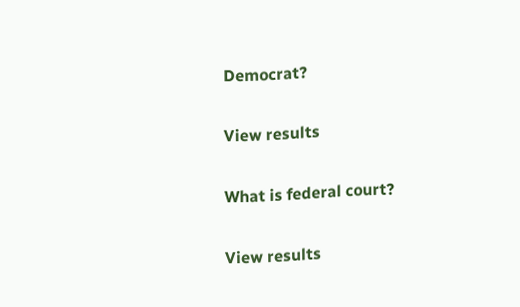Democrat?

View results

What is federal court?

View results